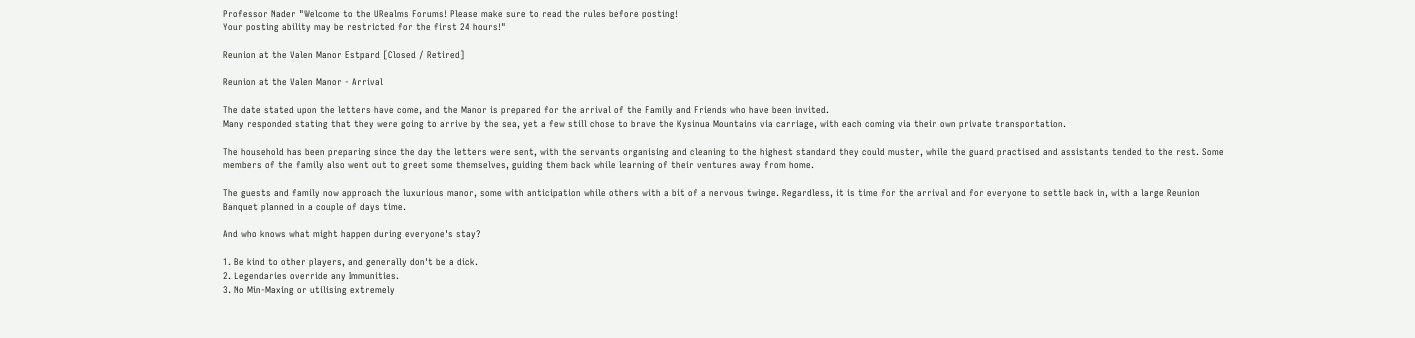Professor Nader "Welcome to the URealms Forums! Please make sure to read the rules before posting!
Your posting ability may be restricted for the first 24 hours!"

Reunion at the Valen Manor Estpard [Closed / Retired]

Reunion at the Valen Manor - Arrival

The date stated upon the letters have come, and the Manor is prepared for the arrival of the Family and Friends who have been invited.
Many responded stating that they were going to arrive by the sea, yet a few still chose to brave the Kysinua Mountains via carriage, with each coming via their own private transportation.

The household has been preparing since the day the letters were sent, with the servants organising and cleaning to the highest standard they could muster, while the guard practised and assistants tended to the rest. Some members of the family also went out to greet some themselves, guiding them back while learning of their ventures away from home.

The guests and family now approach the luxurious manor, some with anticipation while others with a bit of a nervous twinge. Regardless, it is time for the arrival and for everyone to settle back in, with a large Reunion Banquet planned in a couple of days time.

And who knows what might happen during everyone's stay?

1. Be kind to other players, and generally don't be a dick.
2. Legendaries override any Immunities.
3. No Min-Maxing or utilising extremely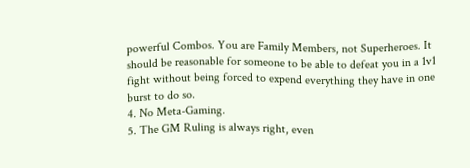powerful Combos. You are Family Members, not Superheroes. It should be reasonable for someone to be able to defeat you in a 1v1 fight without being forced to expend everything they have in one burst to do so.
4. No Meta-Gaming.
5. The GM Ruling is always right, even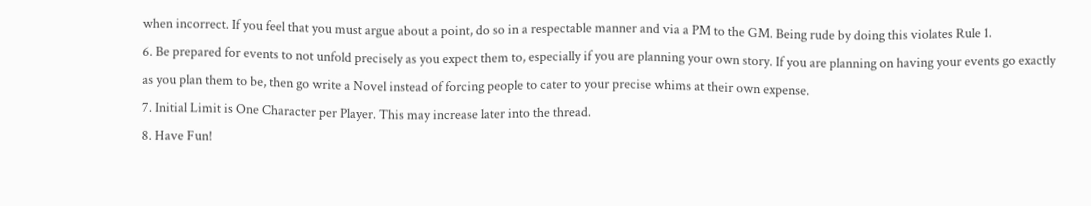when incorrect. If you feel that you must argue about a point, do so in a respectable manner and via a PM to the GM. Being rude by doing this violates Rule 1.
6. Be prepared for events to not unfold precisely as you expect them to, especially if you are planning your own story. If you are planning on having your events go exactly as you plan them to be, then go write a Novel instead of forcing people to cater to your precise whims at their own expense.
7. Initial Limit is One Character per Player. This may increase later into the thread.
8. Have Fun!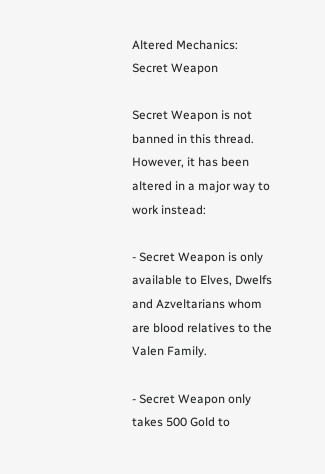Altered Mechanics:
Secret Weapon

Secret Weapon is not banned in this thread.
However, it has been altered in a major way to work instead:

- Secret Weapon is only available to Elves, Dwelfs and Azveltarians whom are blood relatives to the Valen Family.

- Secret Weapon only takes 500 Gold to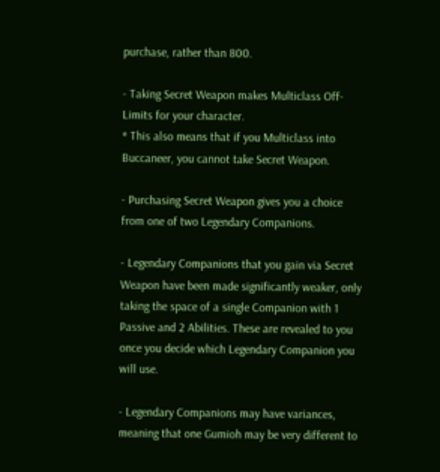purchase, rather than 800.

- Taking Secret Weapon makes Multiclass Off-Limits for your character.
* This also means that if you Multiclass into Buccaneer, you cannot take Secret Weapon.

- Purchasing Secret Weapon gives you a choice from one of two Legendary Companions.

- Legendary Companions that you gain via Secret Weapon have been made significantly weaker, only taking the space of a single Companion with 1 Passive and 2 Abilities. These are revealed to you once you decide which Legendary Companion you will use.

- Legendary Companions may have variances, meaning that one Gumioh may be very different to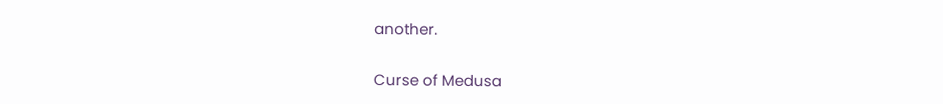another.

Curse of Medusa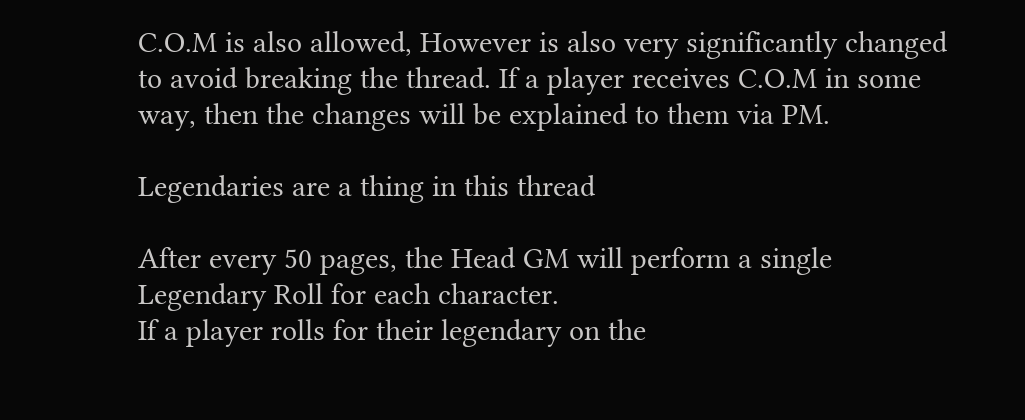C.O.M is also allowed, However is also very significantly changed to avoid breaking the thread. If a player receives C.O.M in some way, then the changes will be explained to them via PM.

Legendaries are a thing in this thread

After every 50 pages, the Head GM will perform a single Legendary Roll for each character.
If a player rolls for their legendary on the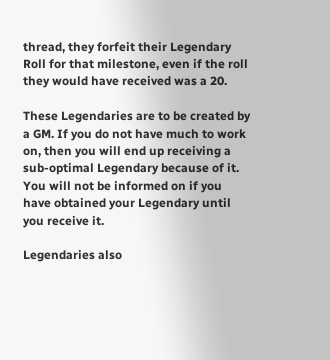thread, they forfeit their Legendary Roll for that milestone, even if the roll they would have received was a 20.

These Legendaries are to be created by a GM. If you do not have much to work on, then you will end up receiving a sub-optimal Legendary because of it. You will not be informed on if you have obtained your Legendary until you receive it.

Legendaries also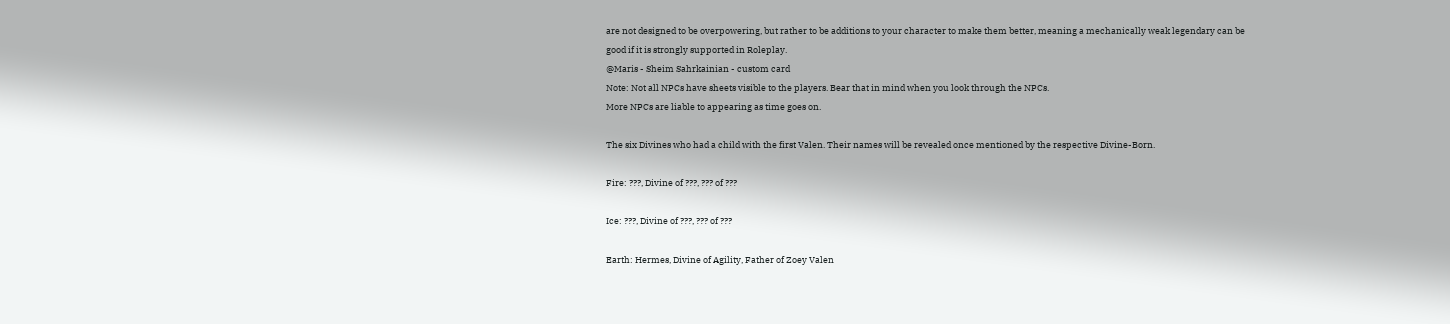are not designed to be overpowering, but rather to be additions to your character to make them better, meaning a mechanically weak legendary can be good if it is strongly supported in Roleplay.
@Maris - Sheim Sahrkainian - custom card
Note: Not all NPCs have sheets visible to the players. Bear that in mind when you look through the NPCs.
More NPCs are liable to appearing as time goes on.

The six Divines who had a child with the first Valen. Their names will be revealed once mentioned by the respective Divine-Born.

Fire: ???, Divine of ???, ??? of ???

Ice: ???, Divine of ???, ??? of ???

Earth: Hermes, Divine of Agility, Father of Zoey Valen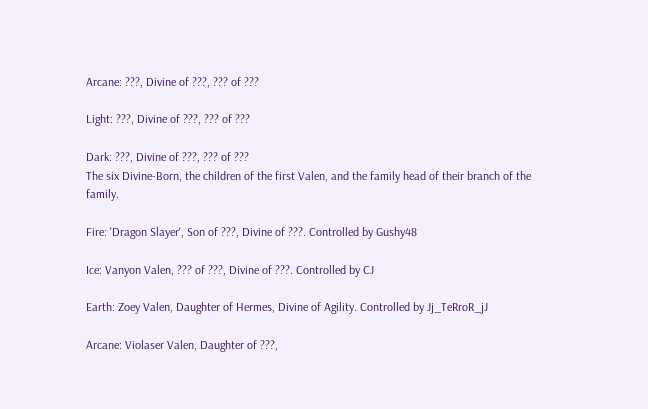Arcane: ???, Divine of ???, ??? of ???

Light: ???, Divine of ???, ??? of ???

Dark: ???, Divine of ???, ??? of ???
The six Divine-Born, the children of the first Valen, and the family head of their branch of the family.

Fire: 'Dragon Slayer', Son of ???, Divine of ???. Controlled by Gushy48

Ice: Vanyon Valen, ??? of ???, Divine of ???. Controlled by CJ

Earth: Zoey Valen, Daughter of Hermes, Divine of Agility. Controlled by Jj_TeRroR_jJ

Arcane: Violaser Valen, Daughter of ???,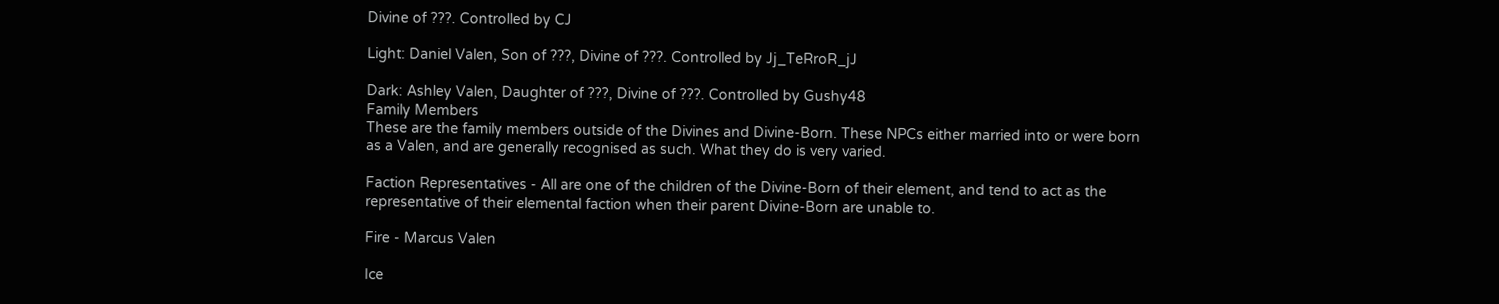Divine of ???. Controlled by CJ

Light: Daniel Valen, Son of ???, Divine of ???. Controlled by Jj_TeRroR_jJ

Dark: Ashley Valen, Daughter of ???, Divine of ???. Controlled by Gushy48
Family Members
These are the family members outside of the Divines and Divine-Born. These NPCs either married into or were born as a Valen, and are generally recognised as such. What they do is very varied.

Faction Representatives - All are one of the children of the Divine-Born of their element, and tend to act as the representative of their elemental faction when their parent Divine-Born are unable to.

Fire - Marcus Valen

Ice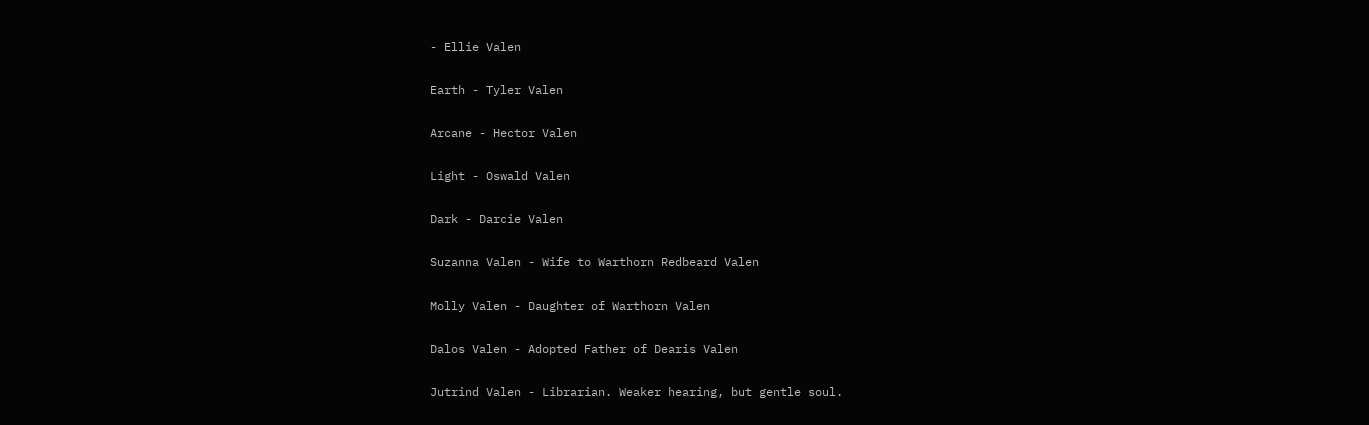- Ellie Valen

Earth - Tyler Valen

Arcane - Hector Valen

Light - Oswald Valen

Dark - Darcie Valen

Suzanna Valen - Wife to Warthorn Redbeard Valen

Molly Valen - Daughter of Warthorn Valen

Dalos Valen - Adopted Father of Dearis Valen

Jutrind Valen - Librarian. Weaker hearing, but gentle soul.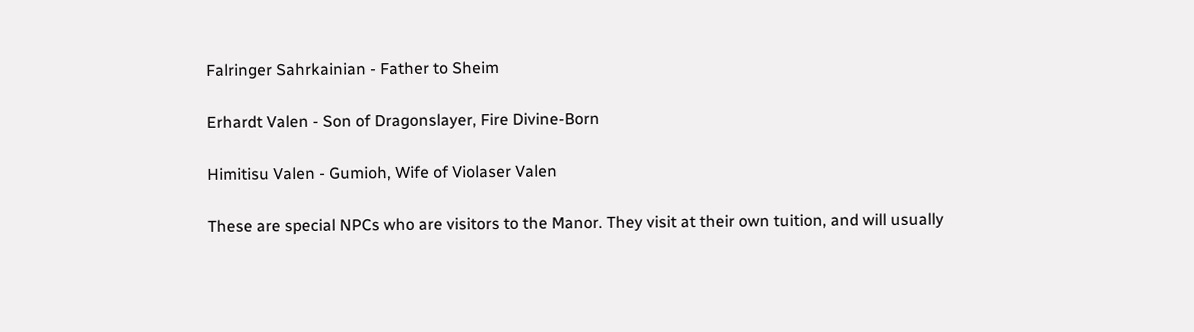Falringer Sahrkainian - Father to Sheim

Erhardt Valen - Son of Dragonslayer, Fire Divine-Born

Himitisu Valen - Gumioh, Wife of Violaser Valen

These are special NPCs who are visitors to the Manor. They visit at their own tuition, and will usually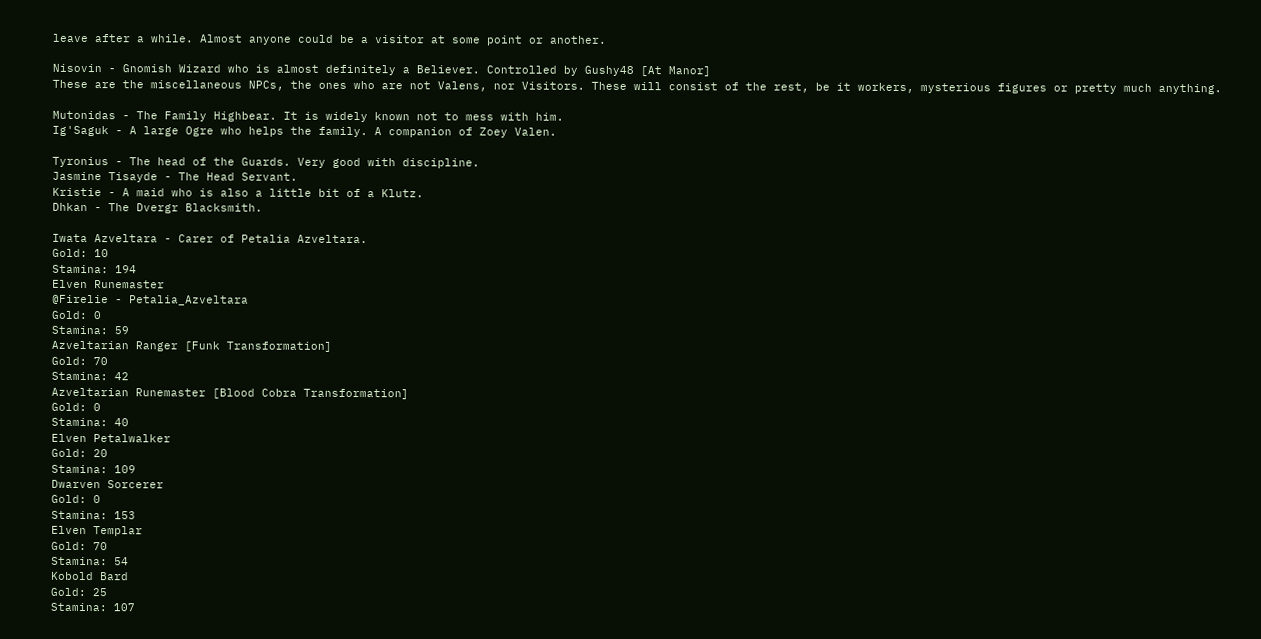leave after a while. Almost anyone could be a visitor at some point or another.

Nisovin - Gnomish Wizard who is almost definitely a Believer. Controlled by Gushy48 [At Manor]
These are the miscellaneous NPCs, the ones who are not Valens, nor Visitors. These will consist of the rest, be it workers, mysterious figures or pretty much anything.

Mutonidas - The Family Highbear. It is widely known not to mess with him.
Ig'Saguk - A large Ogre who helps the family. A companion of Zoey Valen.

Tyronius - The head of the Guards. Very good with discipline.
Jasmine Tisayde - The Head Servant.
Kristie - A maid who is also a little bit of a Klutz.
Dhkan - The Dvergr Blacksmith.

Iwata Azveltara - Carer of Petalia Azveltara.
Gold: 10
Stamina: 194
Elven Runemaster
@Firelie - Petalia_Azveltara
Gold: 0
Stamina: 59
Azveltarian Ranger [Funk Transformation]
Gold: 70
Stamina: 42
Azveltarian Runemaster [Blood Cobra Transformation]
Gold: 0
Stamina: 40
Elven Petalwalker
Gold: 20
Stamina: 109
Dwarven Sorcerer
Gold: 0
Stamina: 153
Elven Templar
Gold: 70
Stamina: 54
Kobold Bard
Gold: 25
Stamina: 107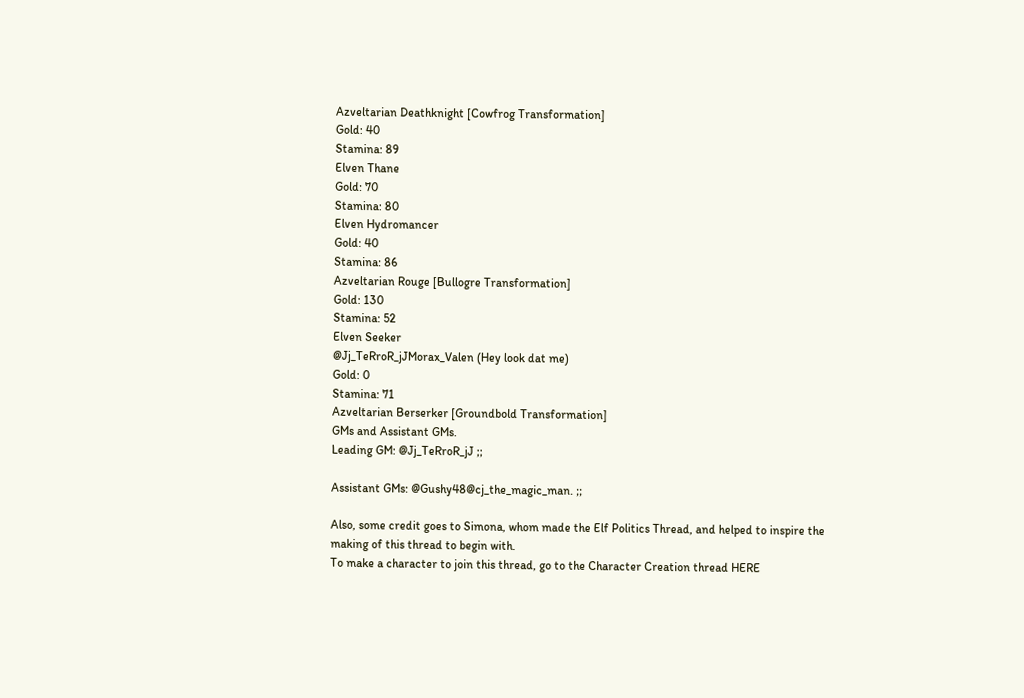Azveltarian Deathknight [Cowfrog Transformation]
Gold: 40
Stamina: 89
Elven Thane
Gold: 70
Stamina: 80
Elven Hydromancer
Gold: 40
Stamina: 86
Azveltarian Rouge [Bullogre Transformation]
Gold: 130
Stamina: 52
Elven Seeker
@Jj_TeRroR_jJMorax_Valen (Hey look dat me)
Gold: 0
Stamina: 71
Azveltarian Berserker [Groundbold Transformation]
GMs and Assistant GMs.
Leading GM: @Jj_TeRroR_jJ ;;

Assistant GMs: @Gushy48@cj_the_magic_man. ;;

Also, some credit goes to Simona, whom made the Elf Politics Thread, and helped to inspire the making of this thread to begin with.
To make a character to join this thread, go to the Character Creation thread HERE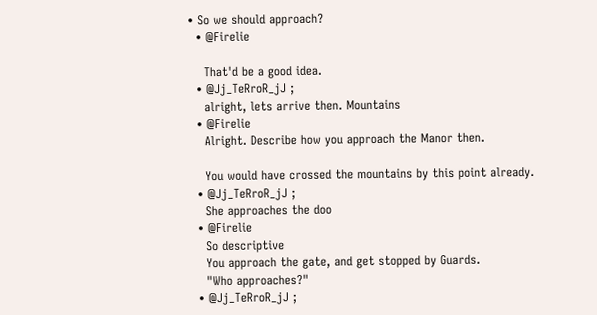• So we should approach?
  • @Firelie

    That'd be a good idea.
  • @Jj_TeRroR_jJ ;
    alright, lets arrive then. Mountains
  • @Firelie
    Alright. Describe how you approach the Manor then.

    You would have crossed the mountains by this point already.
  • @Jj_TeRroR_jJ ;
    She approaches the doo
  • @Firelie
    So descriptive
    You approach the gate, and get stopped by Guards.
    "Who approaches?"
  • @Jj_TeRroR_jJ ;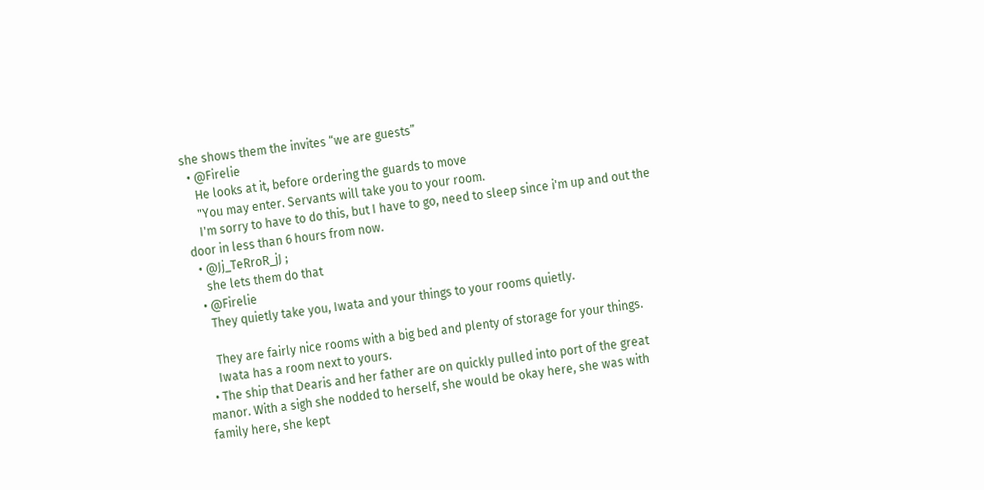she shows them the invites “we are guests”
  • @Firelie
    He looks at it, before ordering the guards to move
    "You may enter. Servants will take you to your room.
    I'm sorry to have to do this, but I have to go, need to sleep since i'm up and out the door in less than 6 hours from now.
  • @Jj_TeRroR_jJ ;
    she lets them do that
  • @Firelie
    They quietly take you, Iwata and your things to your rooms quietly.

    They are fairly nice rooms with a big bed and plenty of storage for your things.
    Iwata has a room next to yours.
  • The ship that Dearis and her father are on quickly pulled into port of the great manor. With a sigh she nodded to herself, she would be okay here, she was with family here, she kept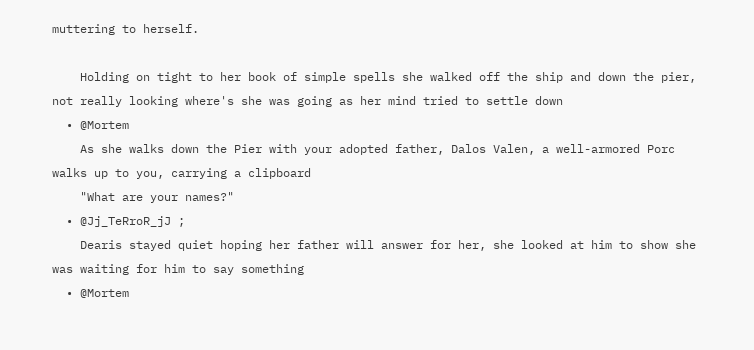muttering to herself.

    Holding on tight to her book of simple spells she walked off the ship and down the pier, not really looking where's she was going as her mind tried to settle down
  • @Mortem
    As she walks down the Pier with your adopted father, Dalos Valen, a well-armored Porc walks up to you, carrying a clipboard
    "What are your names?"
  • @Jj_TeRroR_jJ ;
    Dearis stayed quiet hoping her father will answer for her, she looked at him to show she was waiting for him to say something
  • @Mortem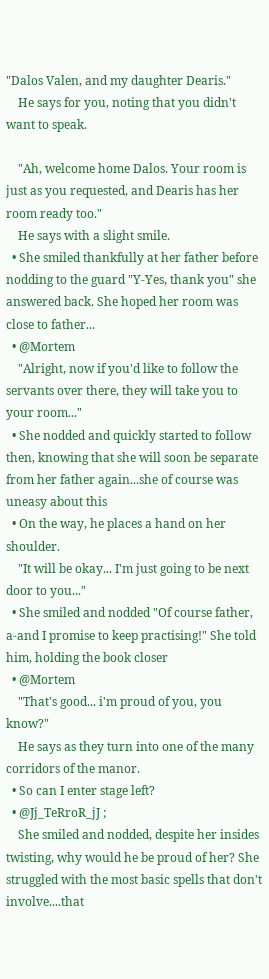"Dalos Valen, and my daughter Dearis."
    He says for you, noting that you didn't want to speak.

    "Ah, welcome home Dalos. Your room is just as you requested, and Dearis has her room ready too."
    He says with a slight smile.
  • She smiled thankfully at her father before nodding to the guard "Y-Yes, thank you" she answered back. She hoped her room was close to father...
  • @Mortem
    "Alright, now if you'd like to follow the servants over there, they will take you to your room..."
  • She nodded and quickly started to follow then, knowing that she will soon be separate from her father again...she of course was uneasy about this
  • On the way, he places a hand on her shoulder.
    "It will be okay... I'm just going to be next door to you..."
  • She smiled and nodded "Of course father, a-and I promise to keep practising!" She told him, holding the book closer
  • @Mortem
    "That's good... i'm proud of you, you know?"
    He says as they turn into one of the many corridors of the manor.
  • So can I enter stage left?
  • @Jj_TeRroR_jJ ;
    She smiled and nodded, despite her insides twisting, why would he be proud of her? She struggled with the most basic spells that don't involve....that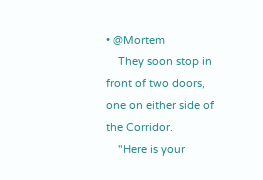• @Mortem
    They soon stop in front of two doors, one on either side of the Corridor.
    "Here is your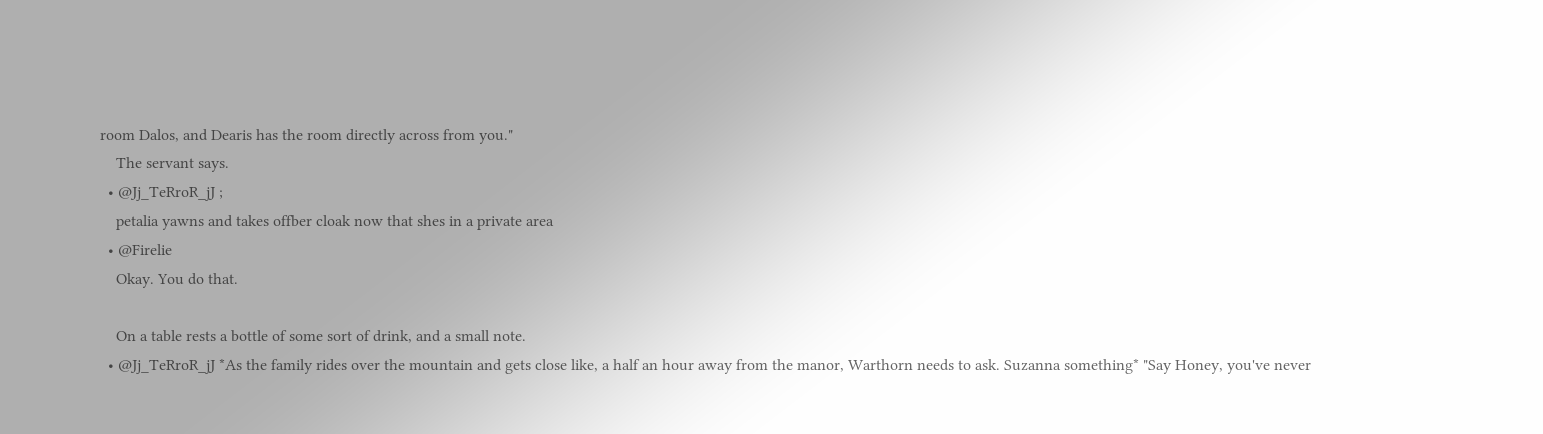room Dalos, and Dearis has the room directly across from you."
    The servant says.
  • @Jj_TeRroR_jJ ;
    petalia yawns and takes offber cloak now that shes in a private area
  • @Firelie
    Okay. You do that.

    On a table rests a bottle of some sort of drink, and a small note.
  • @Jj_TeRroR_jJ *As the family rides over the mountain and gets close like, a half an hour away from the manor, Warthorn needs to ask. Suzanna something* "Say Honey, you've never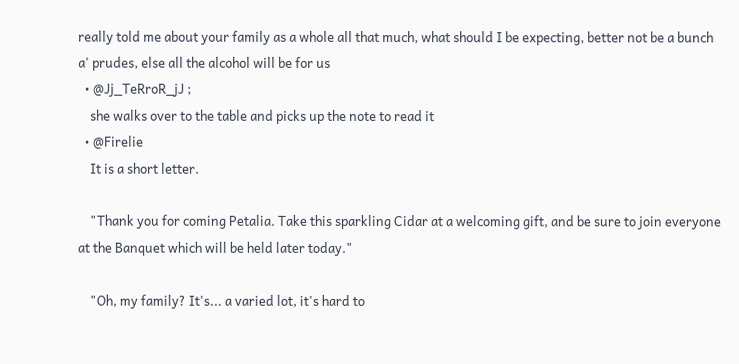really told me about your family as a whole all that much, what should I be expecting, better not be a bunch a' prudes, else all the alcohol will be for us
  • @Jj_TeRroR_jJ ;
    she walks over to the table and picks up the note to read it
  • @Firelie
    It is a short letter.

    "Thank you for coming Petalia. Take this sparkling Cidar at a welcoming gift, and be sure to join everyone at the Banquet which will be held later today."

    "Oh, my family? It's... a varied lot, it's hard to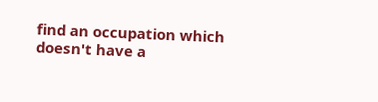find an occupation which doesn't have a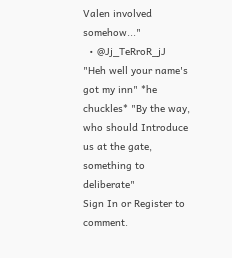Valen involved somehow..."
  • @Jj_TeRroR_jJ "Heh well your name's got my inn" *he chuckles* "By the way, who should Introduce us at the gate, something to deliberate"
Sign In or Register to comment.